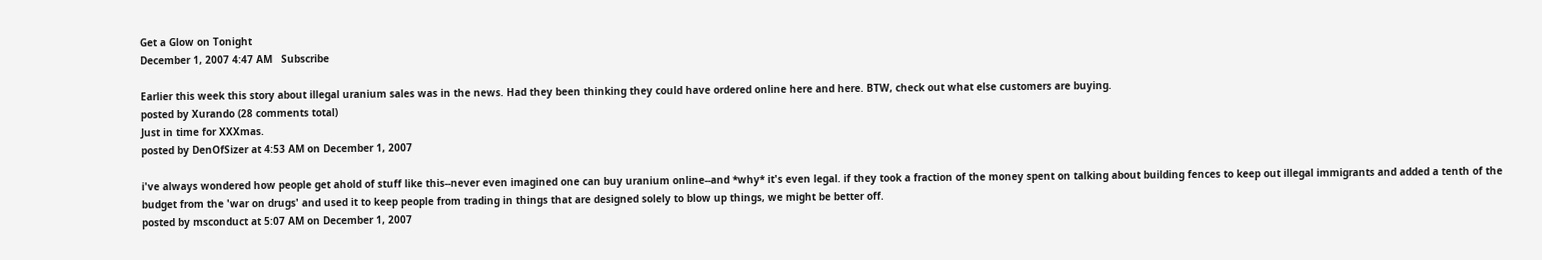Get a Glow on Tonight
December 1, 2007 4:47 AM   Subscribe

Earlier this week this story about illegal uranium sales was in the news. Had they been thinking they could have ordered online here and here. BTW, check out what else customers are buying.
posted by Xurando (28 comments total)
Just in time for XXXmas.
posted by DenOfSizer at 4:53 AM on December 1, 2007

i've always wondered how people get ahold of stuff like this--never even imagined one can buy uranium online--and *why* it's even legal. if they took a fraction of the money spent on talking about building fences to keep out illegal immigrants and added a tenth of the budget from the 'war on drugs' and used it to keep people from trading in things that are designed solely to blow up things, we might be better off.
posted by msconduct at 5:07 AM on December 1, 2007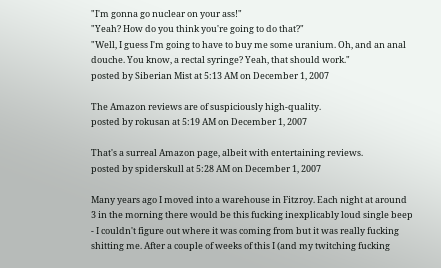"I'm gonna go nuclear on your ass!"
"Yeah? How do you think you're going to do that?"
"Well, I guess I'm going to have to buy me some uranium. Oh, and an anal douche. You know, a rectal syringe? Yeah, that should work."
posted by Siberian Mist at 5:13 AM on December 1, 2007

The Amazon reviews are of suspiciously high-quality.
posted by rokusan at 5:19 AM on December 1, 2007

That's a surreal Amazon page, albeit with entertaining reviews.
posted by spiderskull at 5:28 AM on December 1, 2007

Many years ago I moved into a warehouse in Fitzroy. Each night at around 3 in the morning there would be this fucking inexplicably loud single beep - I couldn't figure out where it was coming from but it was really fucking shitting me. After a couple of weeks of this I (and my twitching fucking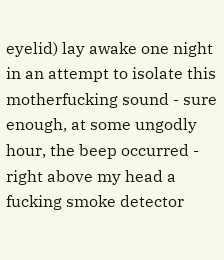eyelid) lay awake one night in an attempt to isolate this motherfucking sound - sure enough, at some ungodly hour, the beep occurred - right above my head a fucking smoke detector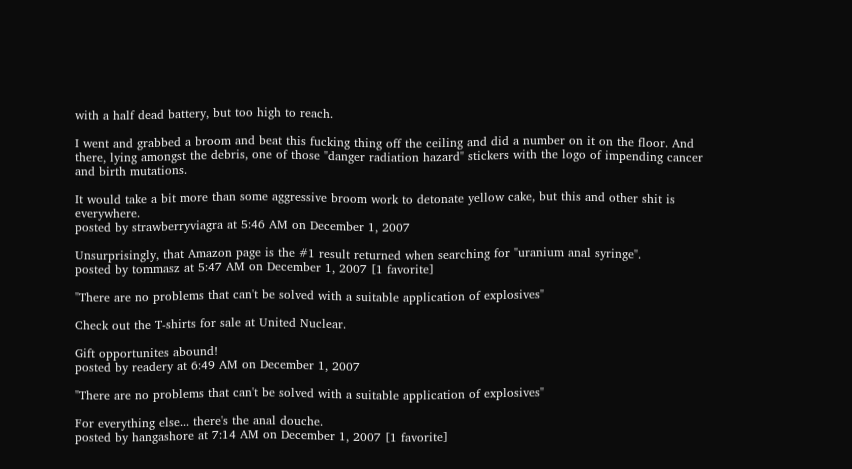with a half dead battery, but too high to reach.

I went and grabbed a broom and beat this fucking thing off the ceiling and did a number on it on the floor. And there, lying amongst the debris, one of those "danger radiation hazard" stickers with the logo of impending cancer and birth mutations.

It would take a bit more than some aggressive broom work to detonate yellow cake, but this and other shit is everywhere.
posted by strawberryviagra at 5:46 AM on December 1, 2007

Unsurprisingly, that Amazon page is the #1 result returned when searching for "uranium anal syringe".
posted by tommasz at 5:47 AM on December 1, 2007 [1 favorite]

"There are no problems that can't be solved with a suitable application of explosives"

Check out the T-shirts for sale at United Nuclear.

Gift opportunites abound!
posted by readery at 6:49 AM on December 1, 2007

"There are no problems that can't be solved with a suitable application of explosives"

For everything else... there's the anal douche.
posted by hangashore at 7:14 AM on December 1, 2007 [1 favorite]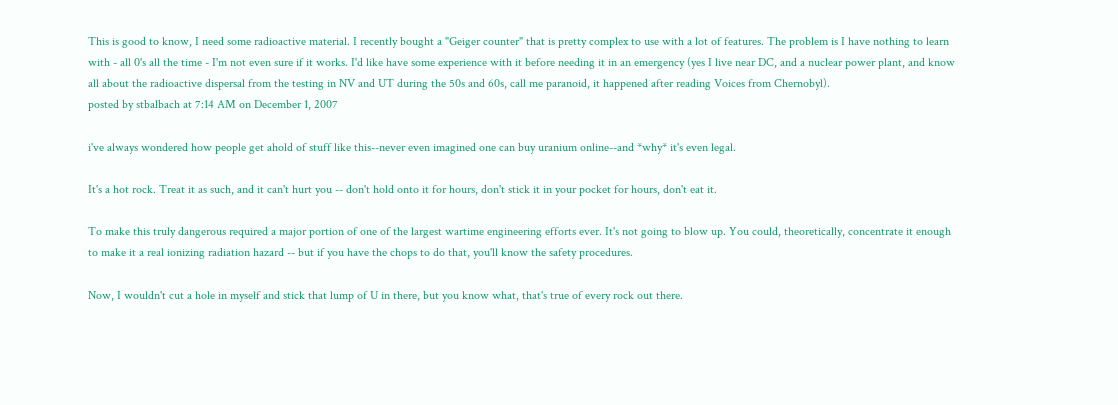This is good to know, I need some radioactive material. I recently bought a "Geiger counter" that is pretty complex to use with a lot of features. The problem is I have nothing to learn with - all 0's all the time - I'm not even sure if it works. I'd like have some experience with it before needing it in an emergency (yes I live near DC, and a nuclear power plant, and know all about the radioactive dispersal from the testing in NV and UT during the 50s and 60s, call me paranoid, it happened after reading Voices from Chernobyl).
posted by stbalbach at 7:14 AM on December 1, 2007

i've always wondered how people get ahold of stuff like this--never even imagined one can buy uranium online--and *why* it's even legal.

It's a hot rock. Treat it as such, and it can't hurt you -- don't hold onto it for hours, don't stick it in your pocket for hours, don't eat it.

To make this truly dangerous required a major portion of one of the largest wartime engineering efforts ever. It's not going to blow up. You could, theoretically, concentrate it enough to make it a real ionizing radiation hazard -- but if you have the chops to do that, you'll know the safety procedures.

Now, I wouldn't cut a hole in myself and stick that lump of U in there, but you know what, that's true of every rock out there.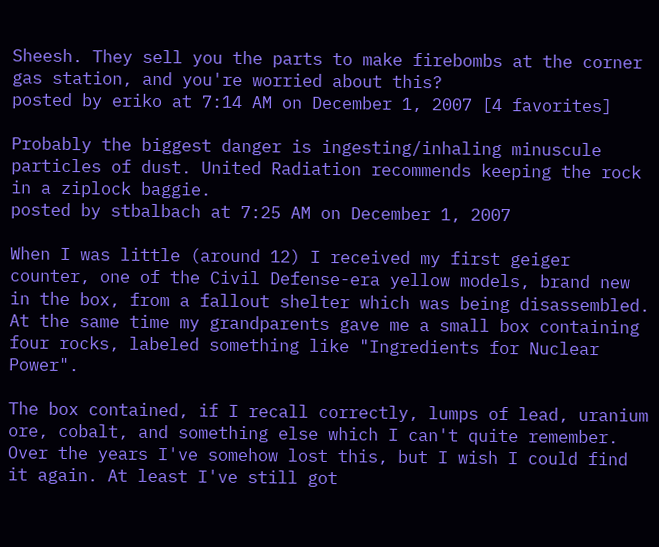Sheesh. They sell you the parts to make firebombs at the corner gas station, and you're worried about this?
posted by eriko at 7:14 AM on December 1, 2007 [4 favorites]

Probably the biggest danger is ingesting/inhaling minuscule particles of dust. United Radiation recommends keeping the rock in a ziplock baggie.
posted by stbalbach at 7:25 AM on December 1, 2007

When I was little (around 12) I received my first geiger counter, one of the Civil Defense-era yellow models, brand new in the box, from a fallout shelter which was being disassembled. At the same time my grandparents gave me a small box containing four rocks, labeled something like "Ingredients for Nuclear Power".

The box contained, if I recall correctly, lumps of lead, uranium ore, cobalt, and something else which I can't quite remember. Over the years I've somehow lost this, but I wish I could find it again. At least I've still got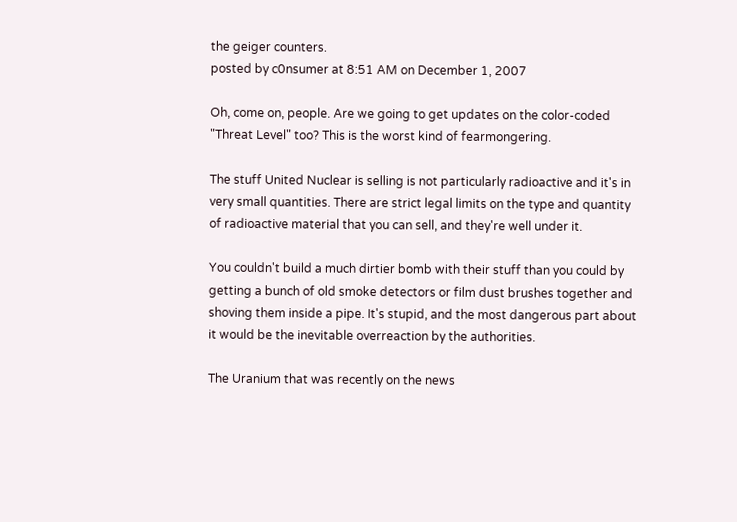the geiger counters.
posted by c0nsumer at 8:51 AM on December 1, 2007

Oh, come on, people. Are we going to get updates on the color-coded "Threat Level" too? This is the worst kind of fearmongering.

The stuff United Nuclear is selling is not particularly radioactive and it's in very small quantities. There are strict legal limits on the type and quantity of radioactive material that you can sell, and they're well under it.

You couldn't build a much dirtier bomb with their stuff than you could by getting a bunch of old smoke detectors or film dust brushes together and shoving them inside a pipe. It's stupid, and the most dangerous part about it would be the inevitable overreaction by the authorities.

The Uranium that was recently on the news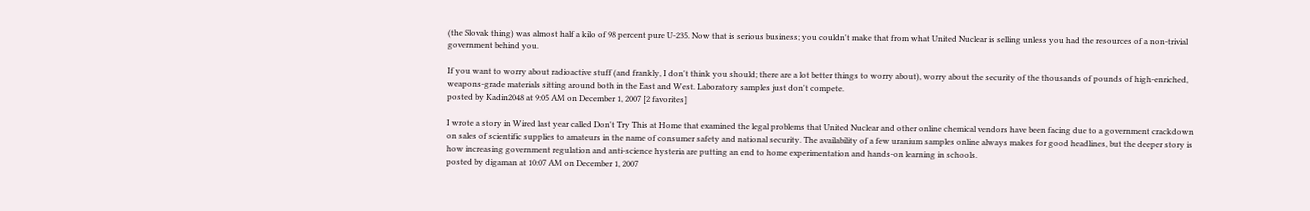(the Slovak thing) was almost half a kilo of 98 percent pure U-235. Now that is serious business; you couldn't make that from what United Nuclear is selling unless you had the resources of a non-trivial government behind you.

If you want to worry about radioactive stuff (and frankly, I don't think you should; there are a lot better things to worry about), worry about the security of the thousands of pounds of high-enriched, weapons-grade materials sitting around both in the East and West. Laboratory samples just don't compete.
posted by Kadin2048 at 9:05 AM on December 1, 2007 [2 favorites]

I wrote a story in Wired last year called Don't Try This at Home that examined the legal problems that United Nuclear and other online chemical vendors have been facing due to a government crackdown on sales of scientific supplies to amateurs in the name of consumer safety and national security. The availability of a few uranium samples online always makes for good headlines, but the deeper story is how increasing government regulation and anti-science hysteria are putting an end to home experimentation and hands-on learning in schools.
posted by digaman at 10:07 AM on December 1, 2007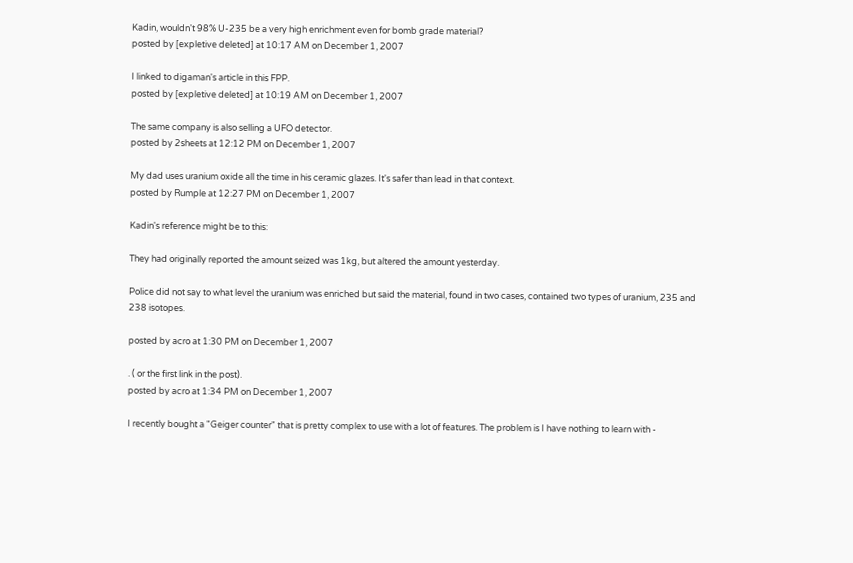Kadin, wouldn't 98% U-235 be a very high enrichment even for bomb grade material?
posted by [expletive deleted] at 10:17 AM on December 1, 2007

I linked to digaman's article in this FPP.
posted by [expletive deleted] at 10:19 AM on December 1, 2007

The same company is also selling a UFO detector.
posted by 2sheets at 12:12 PM on December 1, 2007

My dad uses uranium oxide all the time in his ceramic glazes. It's safer than lead in that context.
posted by Rumple at 12:27 PM on December 1, 2007

Kadin's reference might be to this:

They had originally reported the amount seized was 1kg, but altered the amount yesterday.

Police did not say to what level the uranium was enriched but said the material, found in two cases, contained two types of uranium, 235 and 238 isotopes.

posted by acro at 1:30 PM on December 1, 2007

. ( or the first link in the post).
posted by acro at 1:34 PM on December 1, 2007

I recently bought a "Geiger counter" that is pretty complex to use with a lot of features. The problem is I have nothing to learn with -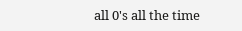all 0's all the time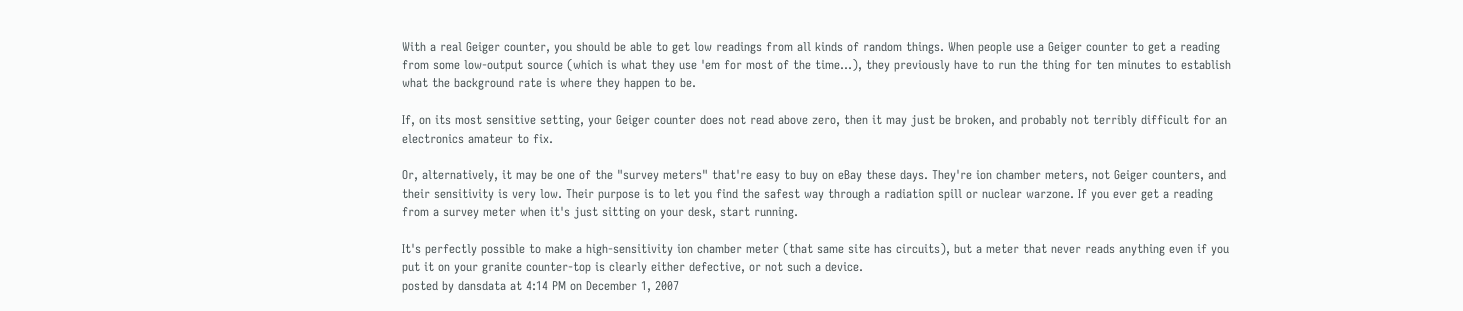With a real Geiger counter, you should be able to get low readings from all kinds of random things. When people use a Geiger counter to get a reading from some low-output source (which is what they use 'em for most of the time...), they previously have to run the thing for ten minutes to establish what the background rate is where they happen to be.

If, on its most sensitive setting, your Geiger counter does not read above zero, then it may just be broken, and probably not terribly difficult for an electronics amateur to fix.

Or, alternatively, it may be one of the "survey meters" that're easy to buy on eBay these days. They're ion chamber meters, not Geiger counters, and their sensitivity is very low. Their purpose is to let you find the safest way through a radiation spill or nuclear warzone. If you ever get a reading from a survey meter when it's just sitting on your desk, start running.

It's perfectly possible to make a high-sensitivity ion chamber meter (that same site has circuits), but a meter that never reads anything even if you put it on your granite counter-top is clearly either defective, or not such a device.
posted by dansdata at 4:14 PM on December 1, 2007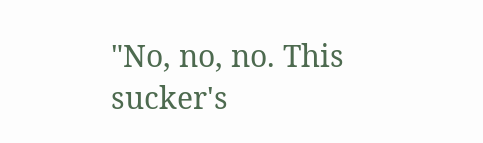"No, no, no. This sucker's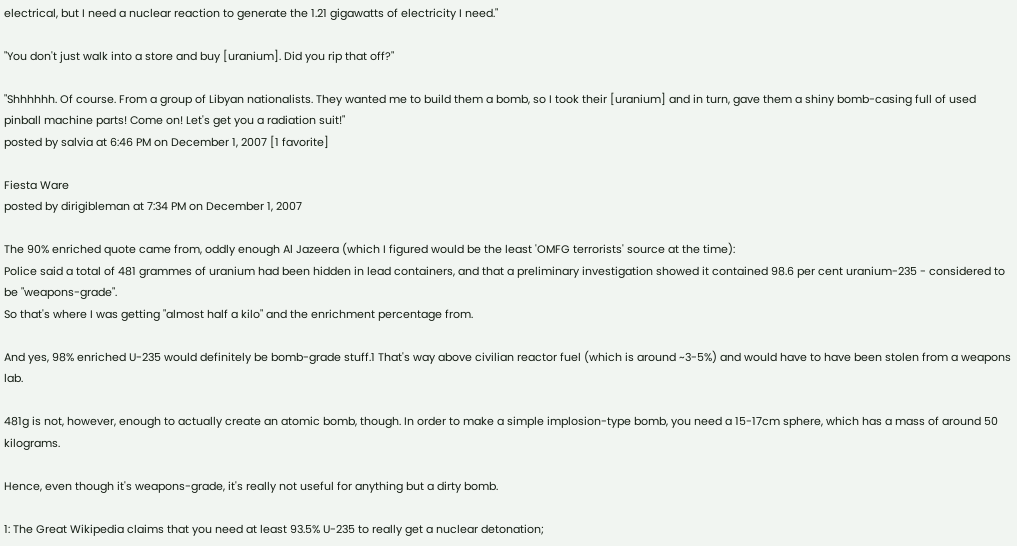electrical, but I need a nuclear reaction to generate the 1.21 gigawatts of electricity I need."

"You don't just walk into a store and buy [uranium]. Did you rip that off?"

"Shhhhhh. Of course. From a group of Libyan nationalists. They wanted me to build them a bomb, so I took their [uranium] and in turn, gave them a shiny bomb-casing full of used pinball machine parts! Come on! Let's get you a radiation suit!"
posted by salvia at 6:46 PM on December 1, 2007 [1 favorite]

Fiesta Ware
posted by dirigibleman at 7:34 PM on December 1, 2007

The 90% enriched quote came from, oddly enough Al Jazeera (which I figured would be the least 'OMFG terrorists' source at the time):
Police said a total of 481 grammes of uranium had been hidden in lead containers, and that a preliminary investigation showed it contained 98.6 per cent uranium-235 - considered to be "weapons-grade".
So that's where I was getting "almost half a kilo" and the enrichment percentage from.

And yes, 98% enriched U-235 would definitely be bomb-grade stuff.1 That's way above civilian reactor fuel (which is around ~3-5%) and would have to have been stolen from a weapons lab.

481g is not, however, enough to actually create an atomic bomb, though. In order to make a simple implosion-type bomb, you need a 15-17cm sphere, which has a mass of around 50 kilograms.

Hence, even though it's weapons-grade, it's really not useful for anything but a dirty bomb.

1: The Great Wikipedia claims that you need at least 93.5% U-235 to really get a nuclear detonation;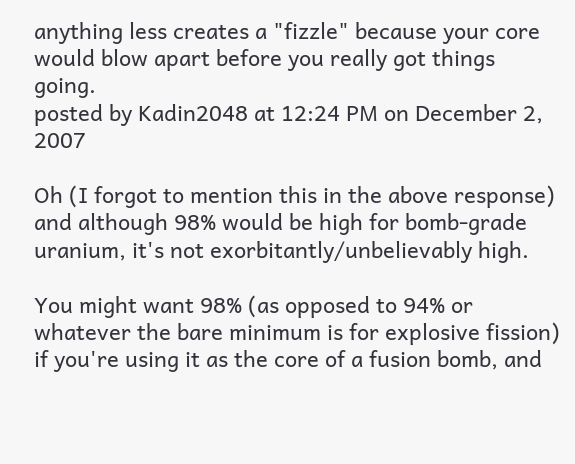anything less creates a "fizzle" because your core would blow apart before you really got things going.
posted by Kadin2048 at 12:24 PM on December 2, 2007

Oh (I forgot to mention this in the above response) and although 98% would be high for bomb-grade uranium, it's not exorbitantly/unbelievably high.

You might want 98% (as opposed to 94% or whatever the bare minimum is for explosive fission) if you're using it as the core of a fusion bomb, and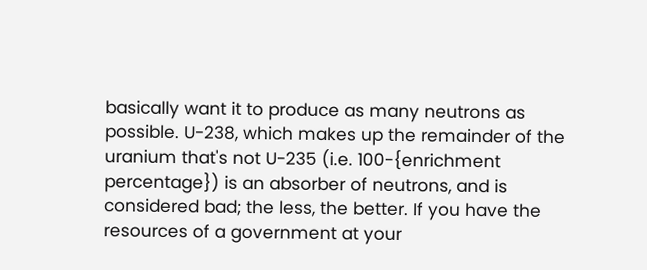basically want it to produce as many neutrons as possible. U-238, which makes up the remainder of the uranium that's not U-235 (i.e. 100-{enrichment percentage}) is an absorber of neutrons, and is considered bad; the less, the better. If you have the resources of a government at your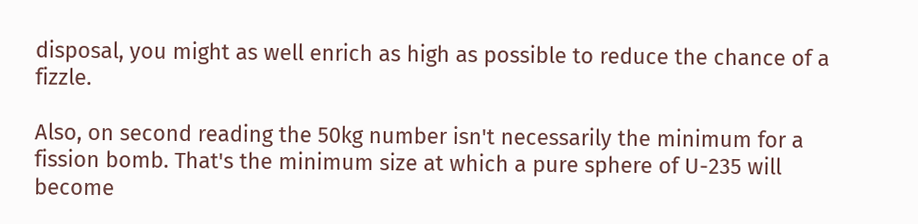disposal, you might as well enrich as high as possible to reduce the chance of a fizzle.

Also, on second reading the 50kg number isn't necessarily the minimum for a fission bomb. That's the minimum size at which a pure sphere of U-235 will become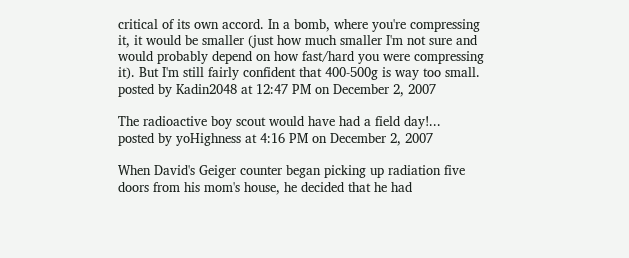critical of its own accord. In a bomb, where you're compressing it, it would be smaller (just how much smaller I'm not sure and would probably depend on how fast/hard you were compressing it). But I'm still fairly confident that 400-500g is way too small.
posted by Kadin2048 at 12:47 PM on December 2, 2007

The radioactive boy scout would have had a field day!...
posted by yoHighness at 4:16 PM on December 2, 2007

When David's Geiger counter began picking up radiation five doors from his mom's house, he decided that he had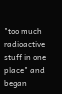"too much radioactive stuff in one place" and began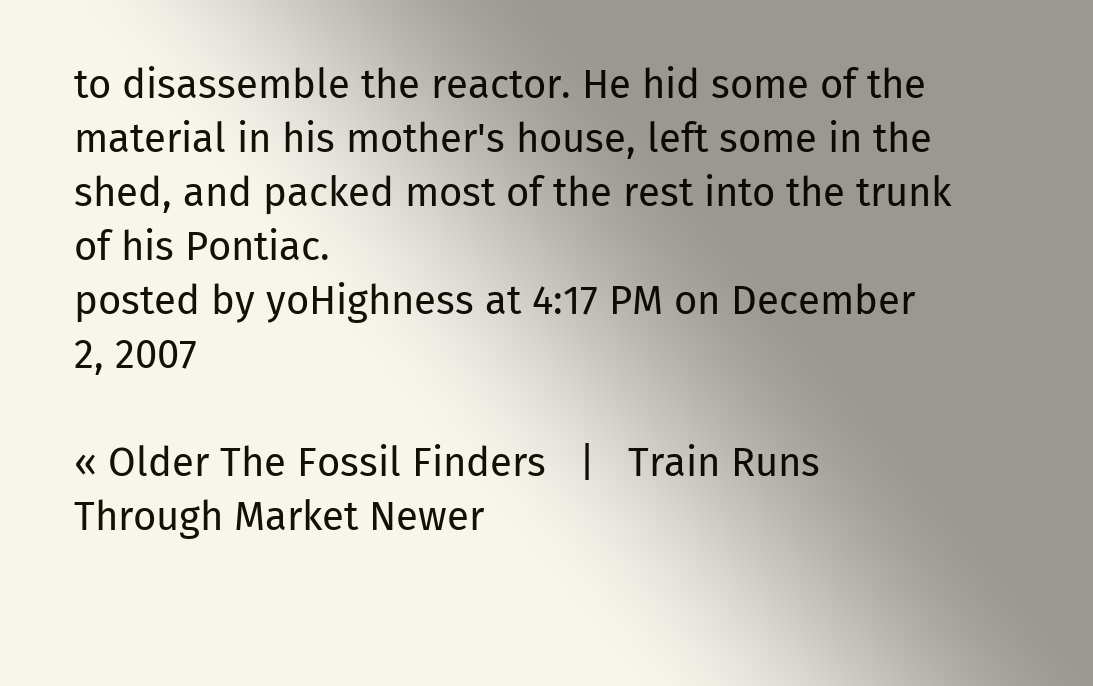to disassemble the reactor. He hid some of the material in his mother's house, left some in the shed, and packed most of the rest into the trunk of his Pontiac.
posted by yoHighness at 4:17 PM on December 2, 2007

« Older The Fossil Finders   |   Train Runs Through Market Newer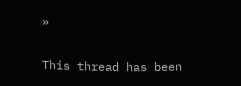»

This thread has been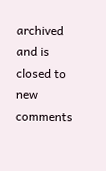archived and is closed to new comments